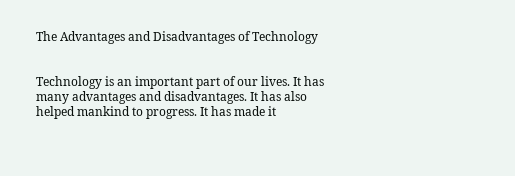The Advantages and Disadvantages of Technology


Technology is an important part of our lives. It has many advantages and disadvantages. It has also helped mankind to progress. It has made it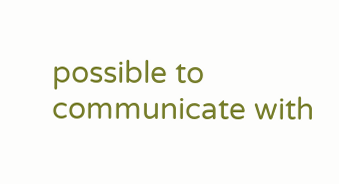possible to communicate with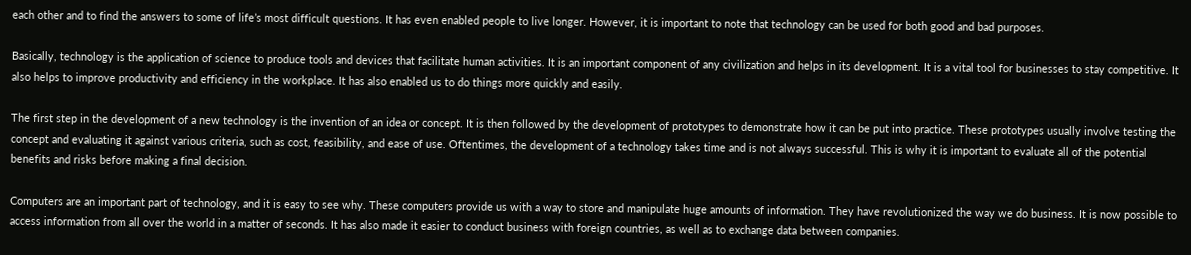each other and to find the answers to some of life’s most difficult questions. It has even enabled people to live longer. However, it is important to note that technology can be used for both good and bad purposes.

Basically, technology is the application of science to produce tools and devices that facilitate human activities. It is an important component of any civilization and helps in its development. It is a vital tool for businesses to stay competitive. It also helps to improve productivity and efficiency in the workplace. It has also enabled us to do things more quickly and easily.

The first step in the development of a new technology is the invention of an idea or concept. It is then followed by the development of prototypes to demonstrate how it can be put into practice. These prototypes usually involve testing the concept and evaluating it against various criteria, such as cost, feasibility, and ease of use. Oftentimes, the development of a technology takes time and is not always successful. This is why it is important to evaluate all of the potential benefits and risks before making a final decision.

Computers are an important part of technology, and it is easy to see why. These computers provide us with a way to store and manipulate huge amounts of information. They have revolutionized the way we do business. It is now possible to access information from all over the world in a matter of seconds. It has also made it easier to conduct business with foreign countries, as well as to exchange data between companies.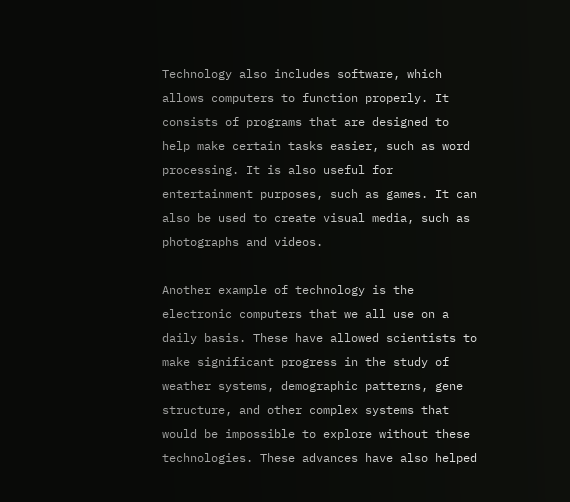Technology also includes software, which allows computers to function properly. It consists of programs that are designed to help make certain tasks easier, such as word processing. It is also useful for entertainment purposes, such as games. It can also be used to create visual media, such as photographs and videos.

Another example of technology is the electronic computers that we all use on a daily basis. These have allowed scientists to make significant progress in the study of weather systems, demographic patterns, gene structure, and other complex systems that would be impossible to explore without these technologies. These advances have also helped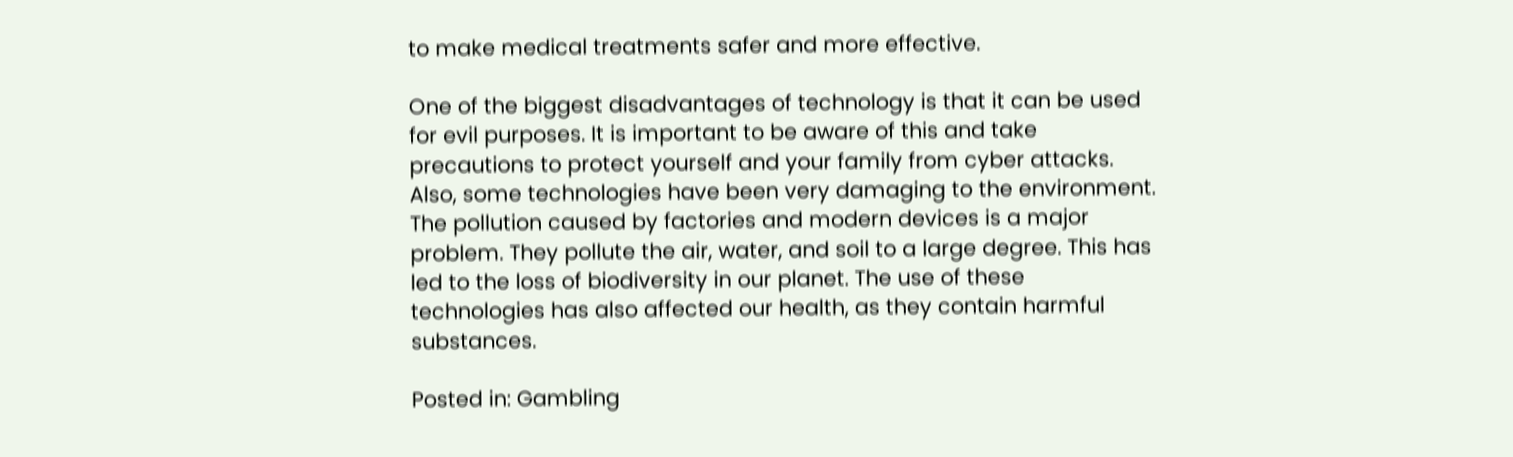to make medical treatments safer and more effective.

One of the biggest disadvantages of technology is that it can be used for evil purposes. It is important to be aware of this and take precautions to protect yourself and your family from cyber attacks. Also, some technologies have been very damaging to the environment. The pollution caused by factories and modern devices is a major problem. They pollute the air, water, and soil to a large degree. This has led to the loss of biodiversity in our planet. The use of these technologies has also affected our health, as they contain harmful substances.

Posted in: Gambling